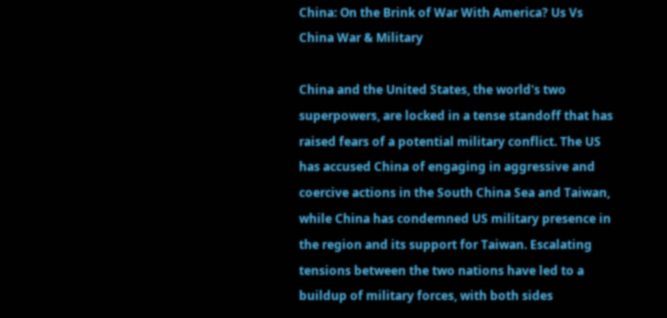China: On the Brink of War With America? Us Vs China War & Military

China and the United States, the world's two superpowers, are locked in a tense standoff that has raised fears of a potential military conflict. The US has accused China of engaging in aggressive and coercive actions in the South China Sea and Taiwan, while China has condemned US military presence in the region and its support for Taiwan. Escalating tensions between the two nations have led to a buildup of military forces, with both sides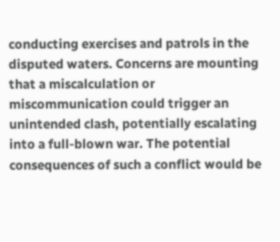conducting exercises and patrols in the disputed waters. Concerns are mounting that a miscalculation or miscommunication could trigger an unintended clash, potentially escalating into a full-blown war. The potential consequences of such a conflict would be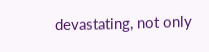devastating, not only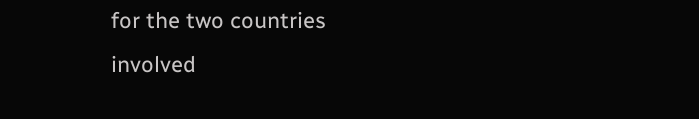for the two countries involved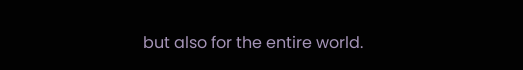but also for the entire world.